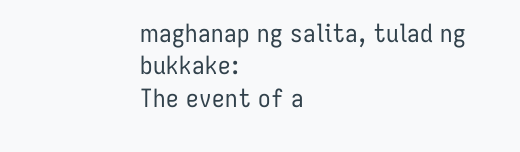maghanap ng salita, tulad ng bukkake:
The event of a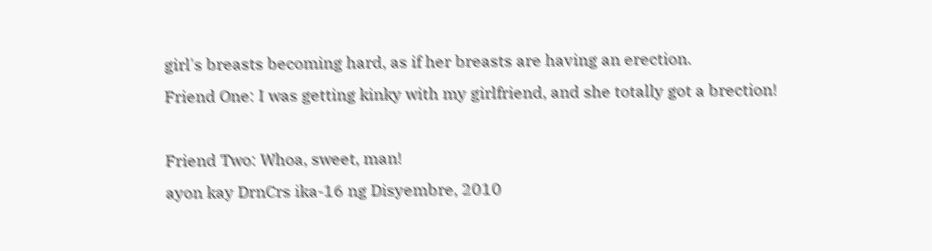girl's breasts becoming hard, as if her breasts are having an erection.
Friend One: I was getting kinky with my girlfriend, and she totally got a brection!

Friend Two: Whoa, sweet, man!
ayon kay DrnCrs ika-16 ng Disyembre, 2010